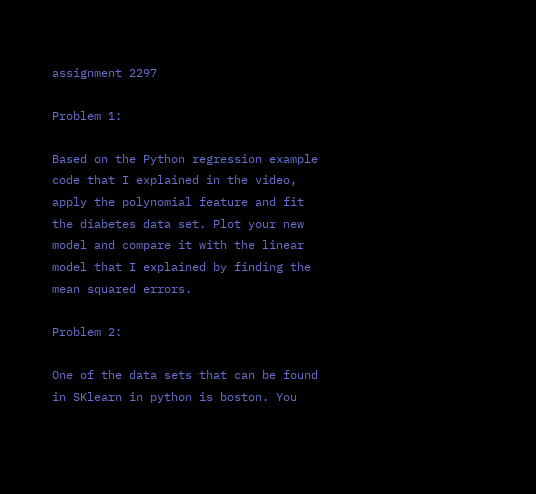assignment 2297

Problem 1:

Based on the Python regression example code that I explained in the video, apply the polynomial feature and fit the diabetes data set. Plot your new model and compare it with the linear model that I explained by finding the mean squared errors.

Problem 2:

One of the data sets that can be found in SKlearn in python is boston. You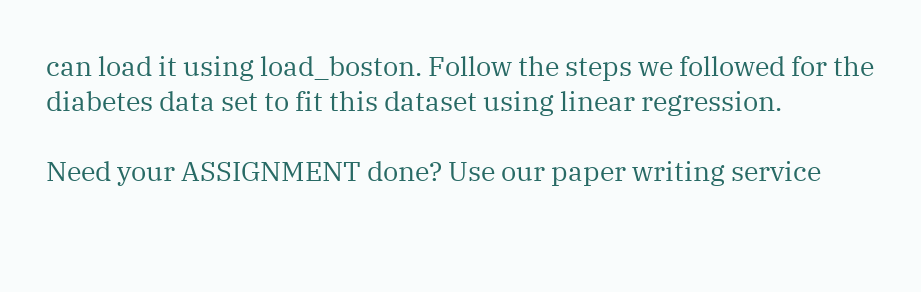can load it using load_boston. Follow the steps we followed for the diabetes data set to fit this dataset using linear regression.

Need your ASSIGNMENT done? Use our paper writing service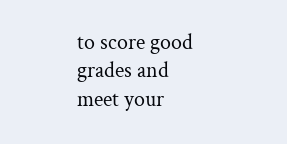to score good grades and meet your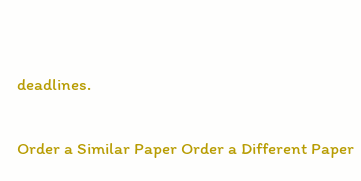deadlines.

Order a Similar Paper Order a Different Paper